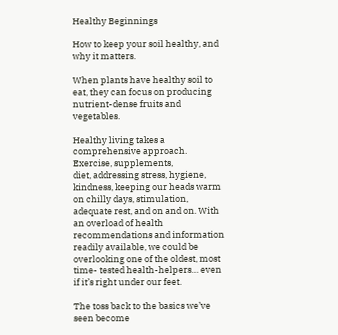Healthy Beginnings

How to keep your soil healthy, and why it matters.

When plants have healthy soil to eat, they can focus on producing nutrient-dense fruits and vegetables.

Healthy living takes a comprehensive approach. Exercise, supplements,
diet, addressing stress, hygiene, kindness, keeping our heads warm on chilly days, stimulation, adequate rest, and on and on. With
an overload of health recommendations and information readily available, we could be overlooking one of the oldest, most time- tested health-helpers… even if it’s right under our feet.

The toss back to the basics we’ve seen become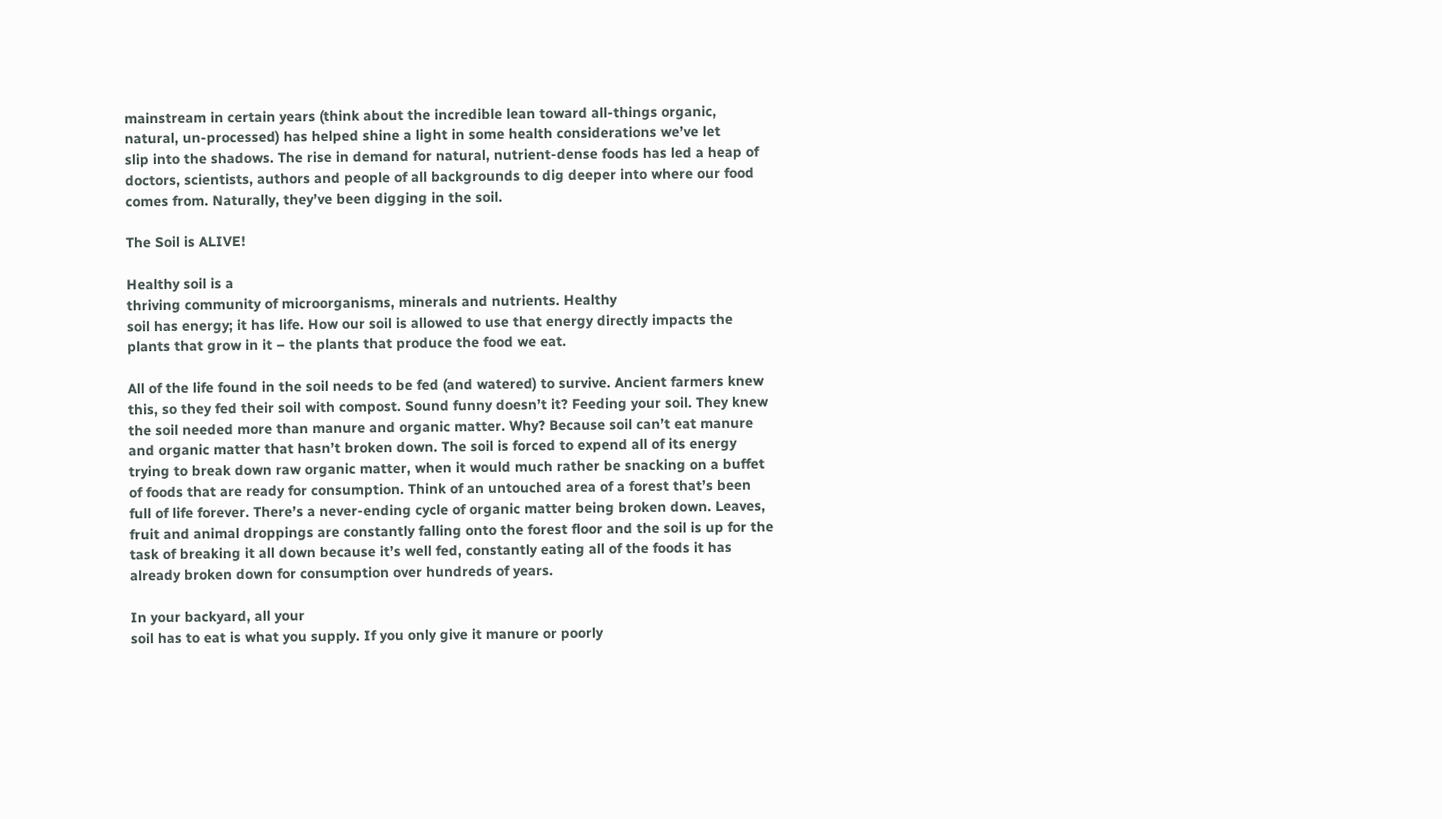mainstream in certain years (think about the incredible lean toward all-things organic, natural, un-processed) has helped shine a light in some health considerations we’ve let
slip into the shadows. The rise in demand for natural, nutrient-dense foods has led a heap of doctors, scientists, authors and people of all backgrounds to dig deeper into where our food comes from. Naturally, they’ve been digging in the soil.

The Soil is ALIVE!

Healthy soil is a
thriving community of microorganisms, minerals and nutrients. Healthy
soil has energy; it has life. How our soil is allowed to use that energy directly impacts the plants that grow in it – the plants that produce the food we eat.

All of the life found in the soil needs to be fed (and watered) to survive. Ancient farmers knew this, so they fed their soil with compost. Sound funny doesn’t it? Feeding your soil. They knew the soil needed more than manure and organic matter. Why? Because soil can’t eat manure and organic matter that hasn’t broken down. The soil is forced to expend all of its energy trying to break down raw organic matter, when it would much rather be snacking on a buffet of foods that are ready for consumption. Think of an untouched area of a forest that’s been full of life forever. There’s a never-ending cycle of organic matter being broken down. Leaves, fruit and animal droppings are constantly falling onto the forest floor and the soil is up for the task of breaking it all down because it’s well fed, constantly eating all of the foods it has already broken down for consumption over hundreds of years.

In your backyard, all your
soil has to eat is what you supply. If you only give it manure or poorly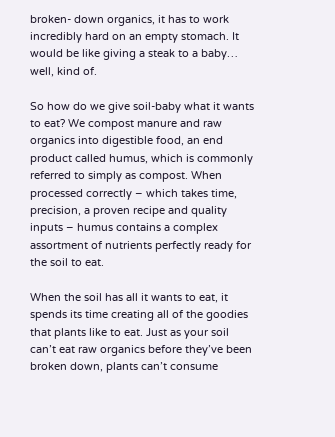broken- down organics, it has to work incredibly hard on an empty stomach. It would be like giving a steak to a baby… well, kind of.

So how do we give soil-baby what it wants to eat? We compost manure and raw organics into digestible food, an end product called humus, which is commonly referred to simply as compost. When processed correctly – which takes time, precision, a proven recipe and quality inputs – humus contains a complex assortment of nutrients perfectly ready for the soil to eat.

When the soil has all it wants to eat, it spends its time creating all of the goodies that plants like to eat. Just as your soil can’t eat raw organics before they’ve been broken down, plants can’t consume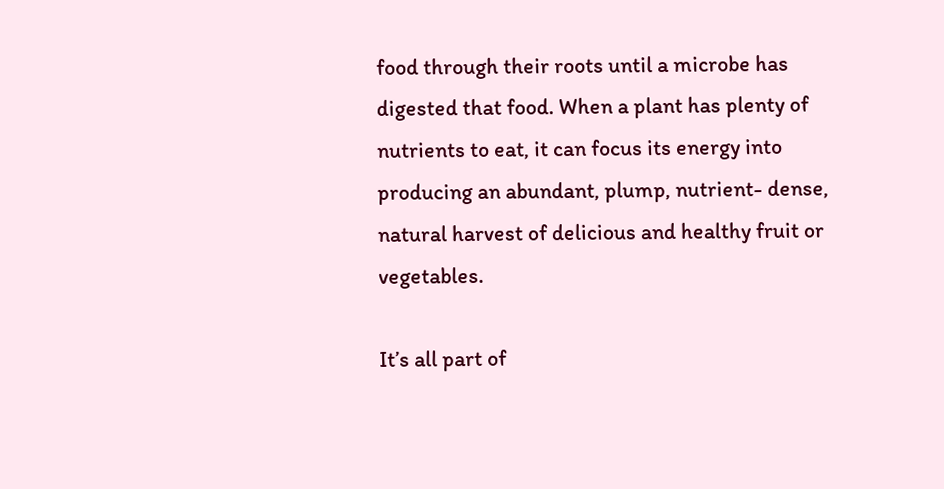food through their roots until a microbe has digested that food. When a plant has plenty of nutrients to eat, it can focus its energy into producing an abundant, plump, nutrient- dense, natural harvest of delicious and healthy fruit or vegetables.

It’s all part of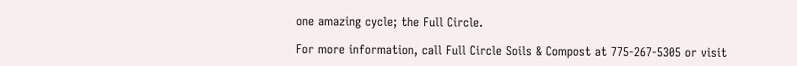one amazing cycle; the Full Circle.

For more information, call Full Circle Soils & Compost at 775-267-5305 or visit